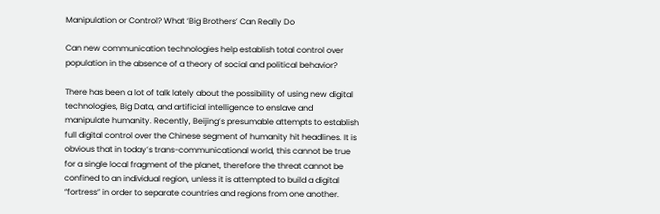Manipulation or Control? What ‘Big Brothers’ Can Really Do

Can new communication technologies help establish total control over population in the absence of a theory of social and political behavior?

There has been a lot of talk lately about the possibility of using new digital technologies, Big Data, and artificial intelligence to enslave and manipulate humanity. Recently, Beijing’s presumable attempts to establish full digital control over the Chinese segment of humanity hit headlines. It is obvious that in today’s trans-communicational world, this cannot be true for a single local fragment of the planet, therefore the threat cannot be confined to an individual region, unless it is attempted to build a digital “fortress” in order to separate countries and regions from one another.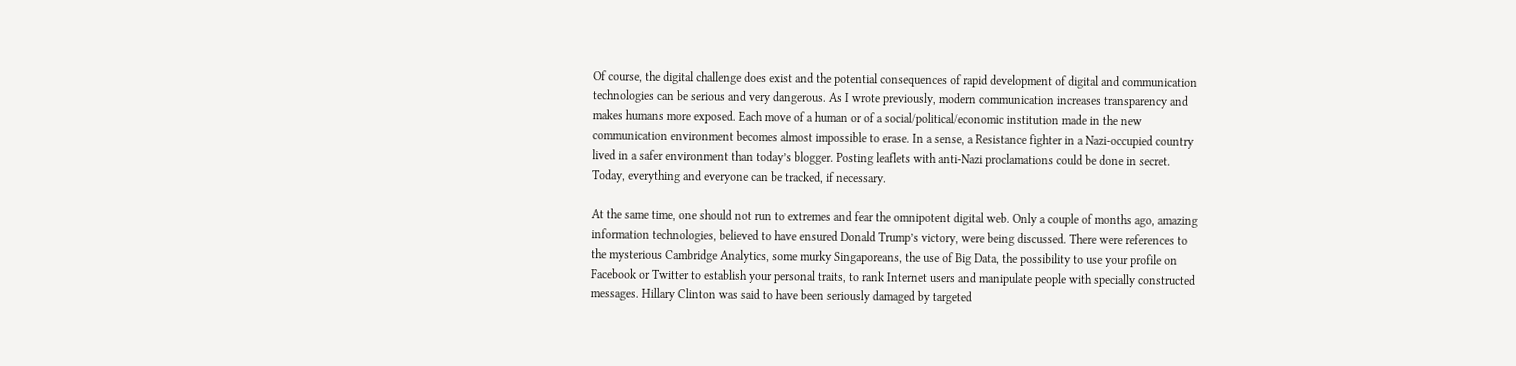Of course, the digital challenge does exist and the potential consequences of rapid development of digital and communication technologies can be serious and very dangerous. As I wrote previously, modern communication increases transparency and makes humans more exposed. Each move of a human or of a social/political/economic institution made in the new communication environment becomes almost impossible to erase. In a sense, a Resistance fighter in a Nazi-occupied country lived in a safer environment than today’s blogger. Posting leaflets with anti-Nazi proclamations could be done in secret. Today, everything and everyone can be tracked, if necessary.

At the same time, one should not run to extremes and fear the omnipotent digital web. Only a couple of months ago, amazing information technologies, believed to have ensured Donald Trump’s victory, were being discussed. There were references to the mysterious Cambridge Analytics, some murky Singaporeans, the use of Big Data, the possibility to use your profile on Facebook or Twitter to establish your personal traits, to rank Internet users and manipulate people with specially constructed messages. Hillary Clinton was said to have been seriously damaged by targeted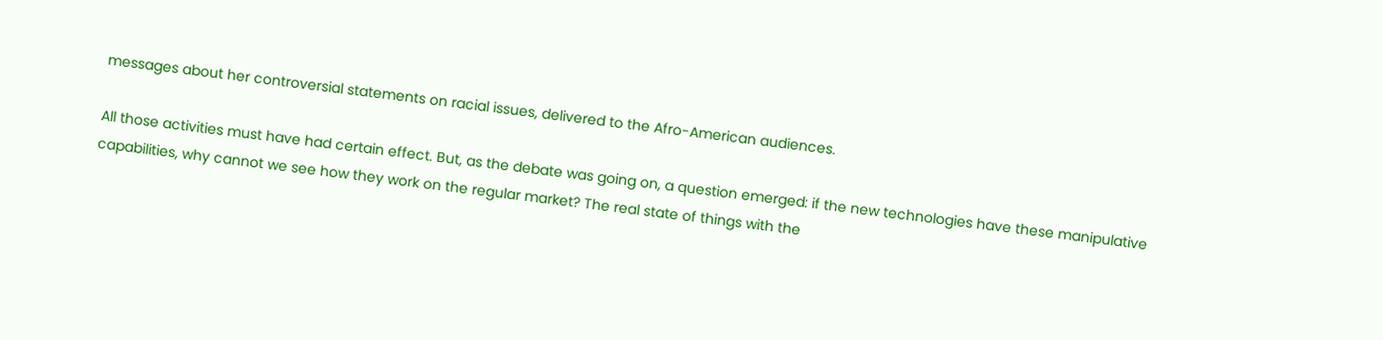messages about her controversial statements on racial issues, delivered to the Afro-American audiences.

All those activities must have had certain effect. But, as the debate was going on, a question emerged: if the new technologies have these manipulative capabilities, why cannot we see how they work on the regular market? The real state of things with the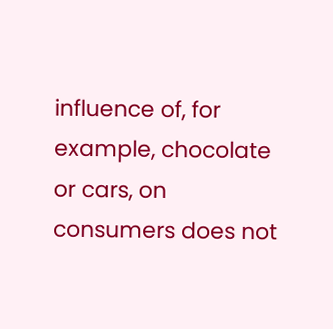influence of, for example, chocolate or cars, on consumers does not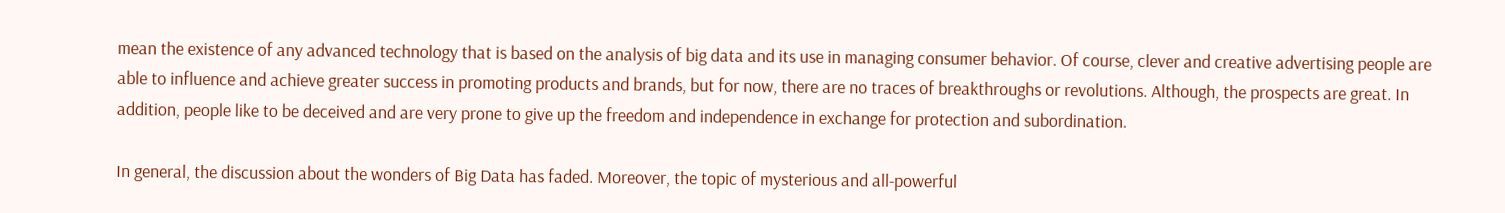mean the existence of any advanced technology that is based on the analysis of big data and its use in managing consumer behavior. Of course, clever and creative advertising people are able to influence and achieve greater success in promoting products and brands, but for now, there are no traces of breakthroughs or revolutions. Although, the prospects are great. In addition, people like to be deceived and are very prone to give up the freedom and independence in exchange for protection and subordination.

In general, the discussion about the wonders of Big Data has faded. Moreover, the topic of mysterious and all-powerful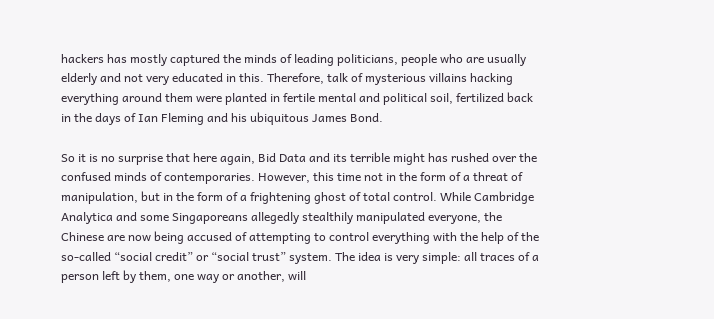hackers has mostly captured the minds of leading politicians, people who are usually elderly and not very educated in this. Therefore, talk of mysterious villains hacking everything around them were planted in fertile mental and political soil, fertilized back in the days of Ian Fleming and his ubiquitous James Bond.

So it is no surprise that here again, Bid Data and its terrible might has rushed over the confused minds of contemporaries. However, this time not in the form of a threat of manipulation, but in the form of a frightening ghost of total control. While Cambridge Analytica and some Singaporeans allegedly stealthily manipulated everyone, the Chinese are now being accused of attempting to control everything with the help of the so-called “social credit” or “social trust” system. The idea is very simple: all traces of a person left by them, one way or another, will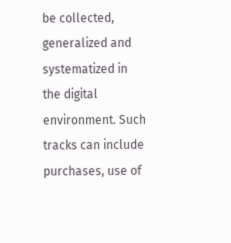be collected, generalized and systematized in the digital environment. Such tracks can include purchases, use of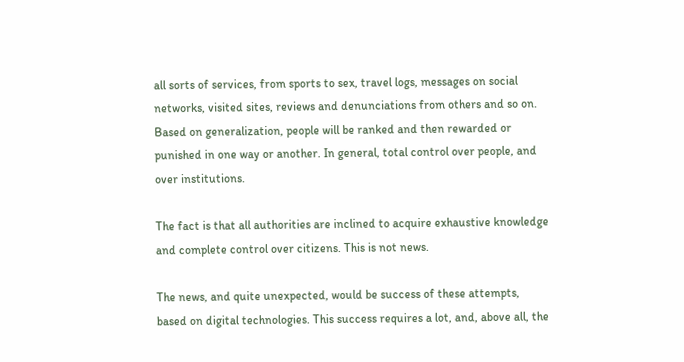all sorts of services, from sports to sex, travel logs, messages on social networks, visited sites, reviews and denunciations from others and so on. Based on generalization, people will be ranked and then rewarded or punished in one way or another. In general, total control over people, and over institutions.

The fact is that all authorities are inclined to acquire exhaustive knowledge and complete control over citizens. This is not news.

The news, and quite unexpected, would be success of these attempts, based on digital technologies. This success requires a lot, and, above all, the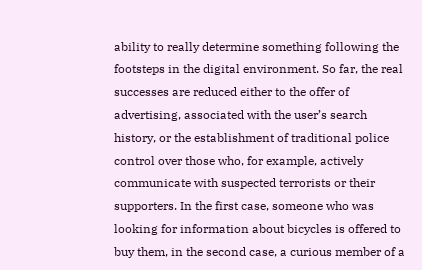ability to really determine something following the footsteps in the digital environment. So far, the real successes are reduced either to the offer of advertising, associated with the user’s search history, or the establishment of traditional police control over those who, for example, actively communicate with suspected terrorists or their supporters. In the first case, someone who was looking for information about bicycles is offered to buy them, in the second case, a curious member of a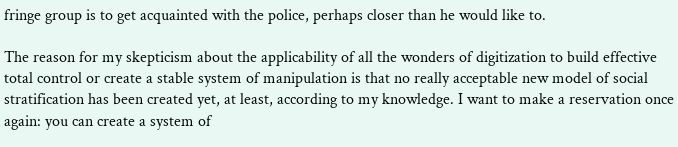fringe group is to get acquainted with the police, perhaps closer than he would like to.

The reason for my skepticism about the applicability of all the wonders of digitization to build effective total control or create a stable system of manipulation is that no really acceptable new model of social stratification has been created yet, at least, according to my knowledge. I want to make a reservation once again: you can create a system of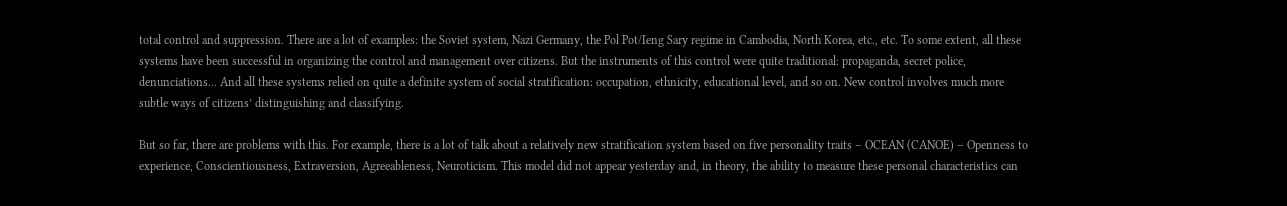total control and suppression. There are a lot of examples: the Soviet system, Nazi Germany, the Pol Pot/Ieng Sary regime in Cambodia, North Korea, etc., etc. To some extent, all these systems have been successful in organizing the control and management over citizens. But the instruments of this control were quite traditional: propaganda, secret police, denunciations... And all these systems relied on quite a definite system of social stratification: occupation, ethnicity, educational level, and so on. New control involves much more subtle ways of citizens’ distinguishing and classifying.

But so far, there are problems with this. For example, there is a lot of talk about a relatively new stratification system based on five personality traits – OCEAN (CANOE) – Openness to experience, Conscientiousness, Extraversion, Agreeableness, Neuroticism. This model did not appear yesterday and, in theory, the ability to measure these personal characteristics can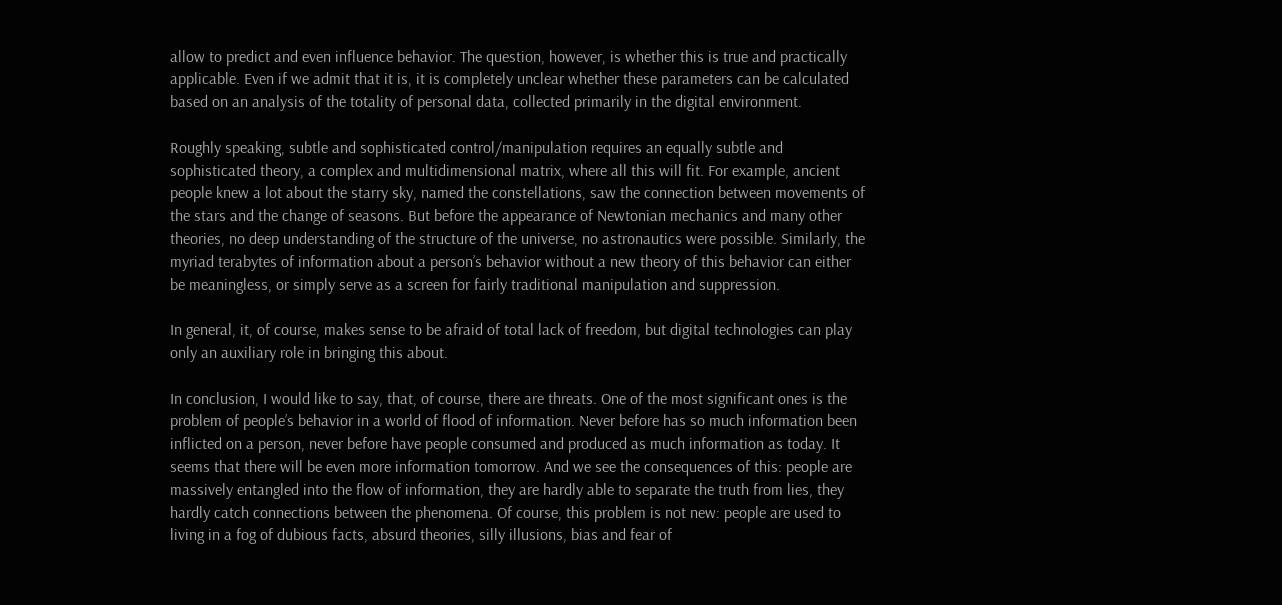allow to predict and even influence behavior. The question, however, is whether this is true and practically applicable. Even if we admit that it is, it is completely unclear whether these parameters can be calculated based on an analysis of the totality of personal data, collected primarily in the digital environment.

Roughly speaking, subtle and sophisticated control/manipulation requires an equally subtle and sophisticated theory, a complex and multidimensional matrix, where all this will fit. For example, ancient people knew a lot about the starry sky, named the constellations, saw the connection between movements of the stars and the change of seasons. But before the appearance of Newtonian mechanics and many other theories, no deep understanding of the structure of the universe, no astronautics were possible. Similarly, the myriad terabytes of information about a person’s behavior without a new theory of this behavior can either be meaningless, or simply serve as a screen for fairly traditional manipulation and suppression.

In general, it, of course, makes sense to be afraid of total lack of freedom, but digital technologies can play only an auxiliary role in bringing this about.

In conclusion, I would like to say, that, of course, there are threats. One of the most significant ones is the problem of people’s behavior in a world of flood of information. Never before has so much information been inflicted on a person, never before have people consumed and produced as much information as today. It seems that there will be even more information tomorrow. And we see the consequences of this: people are massively entangled into the flow of information, they are hardly able to separate the truth from lies, they hardly catch connections between the phenomena. Of course, this problem is not new: people are used to living in a fog of dubious facts, absurd theories, silly illusions, bias and fear of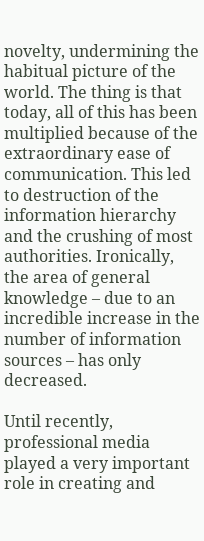novelty, undermining the habitual picture of the world. The thing is that today, all of this has been multiplied because of the extraordinary ease of communication. This led to destruction of the information hierarchy and the crushing of most authorities. Ironically, the area of general knowledge – due to an incredible increase in the number of information sources – has only decreased.

Until recently, professional media played a very important role in creating and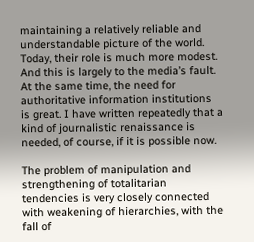maintaining a relatively reliable and understandable picture of the world. Today, their role is much more modest. And this is largely to the media’s fault. At the same time, the need for authoritative information institutions is great. I have written repeatedly that a kind of journalistic renaissance is needed, of course, if it is possible now.

The problem of manipulation and strengthening of totalitarian tendencies is very closely connected with weakening of hierarchies, with the fall of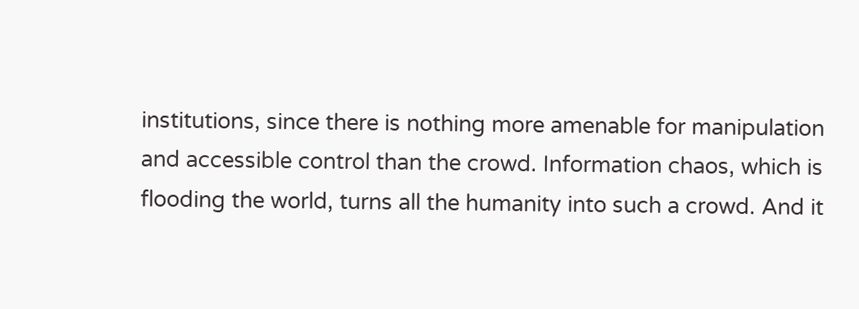institutions, since there is nothing more amenable for manipulation and accessible control than the crowd. Information chaos, which is flooding the world, turns all the humanity into such a crowd. And it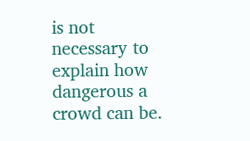is not necessary to explain how dangerous a crowd can be.